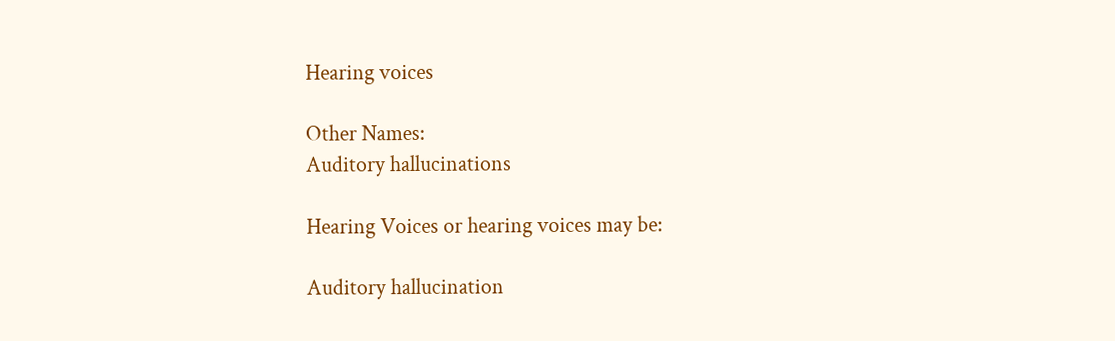Hearing voices

Other Names:
Auditory hallucinations

Hearing Voices or hearing voices may be:

Auditory hallucination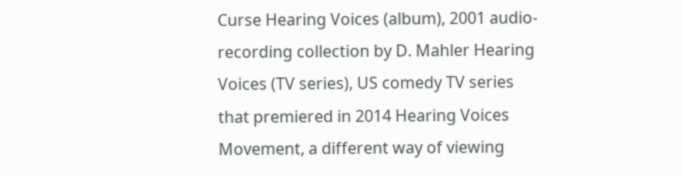Curse Hearing Voices (album), 2001 audio-recording collection by D. Mahler Hearing Voices (TV series), US comedy TV series that premiered in 2014 Hearing Voices Movement, a different way of viewing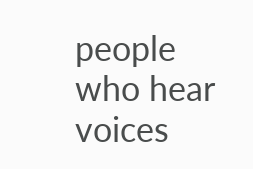people who hear voices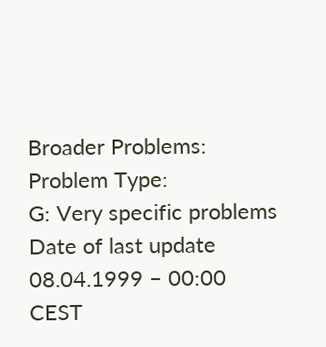Broader Problems:
Problem Type:
G: Very specific problems
Date of last update
08.04.1999 – 00:00 CEST